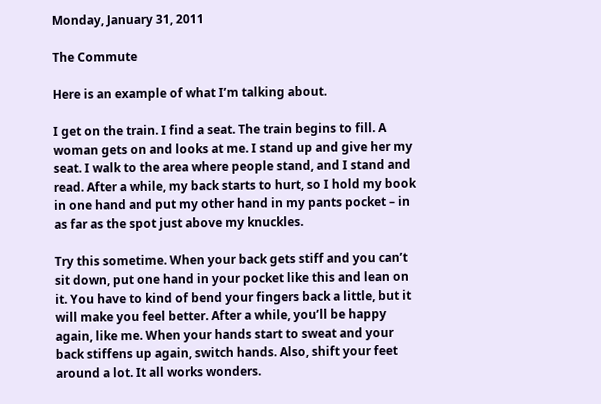Monday, January 31, 2011

The Commute

Here is an example of what I’m talking about.

I get on the train. I find a seat. The train begins to fill. A woman gets on and looks at me. I stand up and give her my seat. I walk to the area where people stand, and I stand and read. After a while, my back starts to hurt, so I hold my book in one hand and put my other hand in my pants pocket – in as far as the spot just above my knuckles.

Try this sometime. When your back gets stiff and you can’t sit down, put one hand in your pocket like this and lean on it. You have to kind of bend your fingers back a little, but it will make you feel better. After a while, you’ll be happy again, like me. When your hands start to sweat and your back stiffens up again, switch hands. Also, shift your feet around a lot. It all works wonders.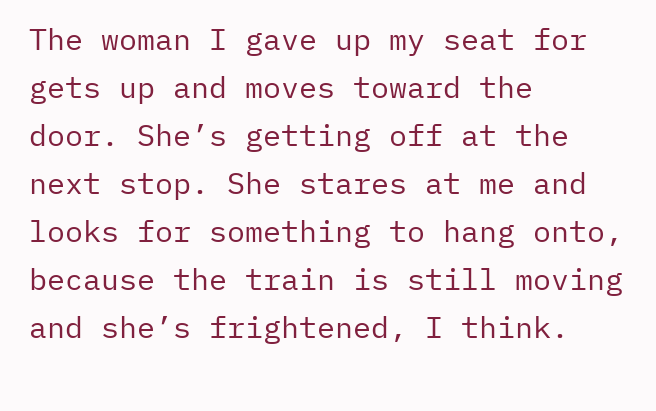The woman I gave up my seat for gets up and moves toward the door. She’s getting off at the next stop. She stares at me and looks for something to hang onto, because the train is still moving and she’s frightened, I think.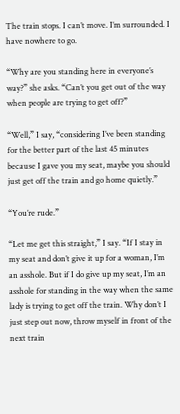The train stops. I can’t move. I’m surrounded. I have nowhere to go.

“Why are you standing here in everyone’s way?” she asks. “Can’t you get out of the way when people are trying to get off?”

“Well,” I say, “considering I’ve been standing for the better part of the last 45 minutes because I gave you my seat, maybe you should just get off the train and go home quietly.”

“You’re rude.”

“Let me get this straight,” I say. “If I stay in my seat and don’t give it up for a woman, I’m an asshole. But if I do give up my seat, I’m an asshole for standing in the way when the same lady is trying to get off the train. Why don’t I just step out now, throw myself in front of the next train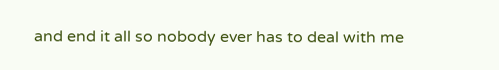and end it all so nobody ever has to deal with me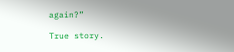again?”

True story.